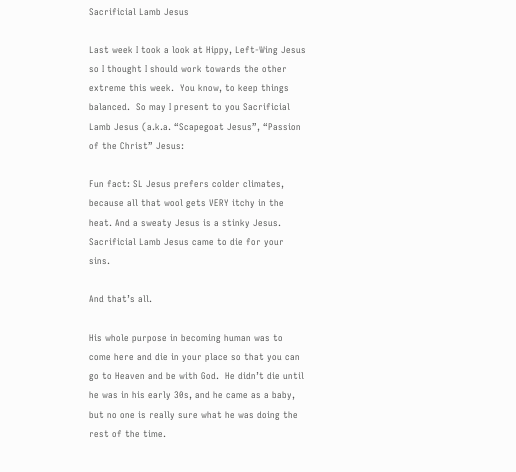Sacrificial Lamb Jesus

Last week I took a look at Hippy, Left-Wing Jesus so I thought I should work towards the other extreme this week.  You know, to keep things balanced.  So may I present to you Sacrificial Lamb Jesus (a.k.a. “Scapegoat Jesus”, “Passion of the Christ” Jesus:

Fun fact: SL Jesus prefers colder climates, because all that wool gets VERY itchy in the heat. And a sweaty Jesus is a stinky Jesus. Sacrificial Lamb Jesus came to die for your sins.

And that’s all.

His whole purpose in becoming human was to come here and die in your place so that you can go to Heaven and be with God.  He didn’t die until he was in his early 30s, and he came as a baby, but no one is really sure what he was doing the rest of the time.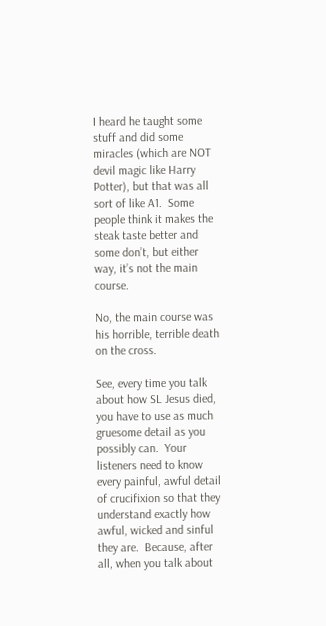I heard he taught some stuff and did some miracles (which are NOT devil magic like Harry Potter), but that was all sort of like A1.  Some people think it makes the steak taste better and some don’t, but either way, it’s not the main course.

No, the main course was his horrible, terrible death on the cross.

See, every time you talk about how SL Jesus died, you have to use as much gruesome detail as you possibly can.  Your listeners need to know every painful, awful detail of crucifixion so that they understand exactly how awful, wicked and sinful they are.  Because, after all, when you talk about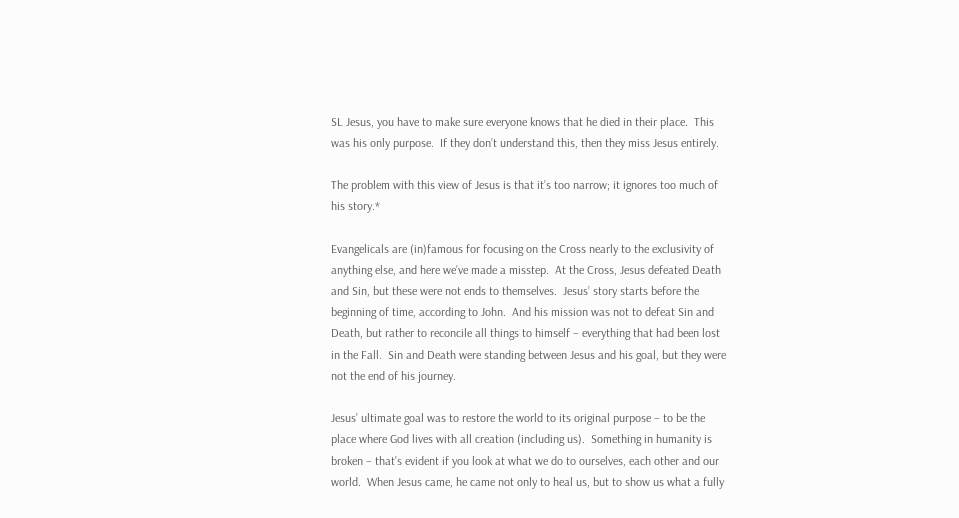SL Jesus, you have to make sure everyone knows that he died in their place.  This was his only purpose.  If they don’t understand this, then they miss Jesus entirely.

The problem with this view of Jesus is that it’s too narrow; it ignores too much of his story.*

Evangelicals are (in)famous for focusing on the Cross nearly to the exclusivity of anything else, and here we’ve made a misstep.  At the Cross, Jesus defeated Death and Sin, but these were not ends to themselves.  Jesus’ story starts before the beginning of time, according to John.  And his mission was not to defeat Sin and Death, but rather to reconcile all things to himself – everything that had been lost in the Fall.  Sin and Death were standing between Jesus and his goal, but they were not the end of his journey.

Jesus’ ultimate goal was to restore the world to its original purpose – to be the place where God lives with all creation (including us).  Something in humanity is broken – that’s evident if you look at what we do to ourselves, each other and our world.  When Jesus came, he came not only to heal us, but to show us what a fully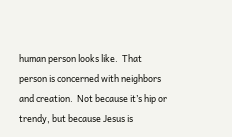human person looks like.  That person is concerned with neighbors and creation.  Not because it’s hip or trendy, but because Jesus is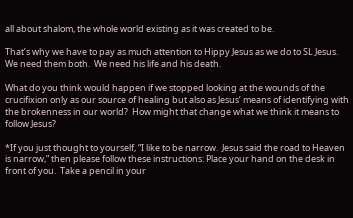all about shalom, the whole world existing as it was created to be.

That’s why we have to pay as much attention to Hippy Jesus as we do to SL Jesus.  We need them both.  We need his life and his death.

What do you think would happen if we stopped looking at the wounds of the crucifixion only as our source of healing but also as Jesus’ means of identifying with the brokenness in our world?  How might that change what we think it means to follow Jesus?

*If you just thought to yourself, “I like to be narrow.  Jesus said the road to Heaven is narrow,” then please follow these instructions: Place your hand on the desk in front of you.  Take a pencil in your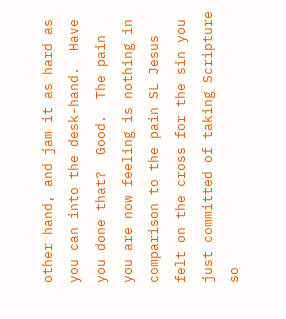other hand, and jam it as hard as you can into the desk-hand.  Have you done that?  Good.  The pain you are now feeling is nothing in comparison to the pain SL Jesus felt on the cross for the sin you just committed of taking Scripture so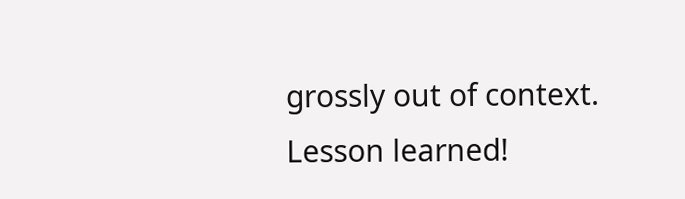grossly out of context.  Lesson learned!